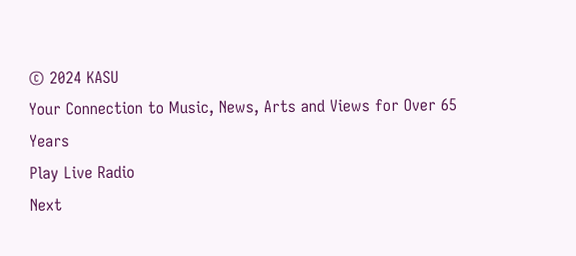© 2024 KASU
Your Connection to Music, News, Arts and Views for Over 65 Years
Play Live Radio
Next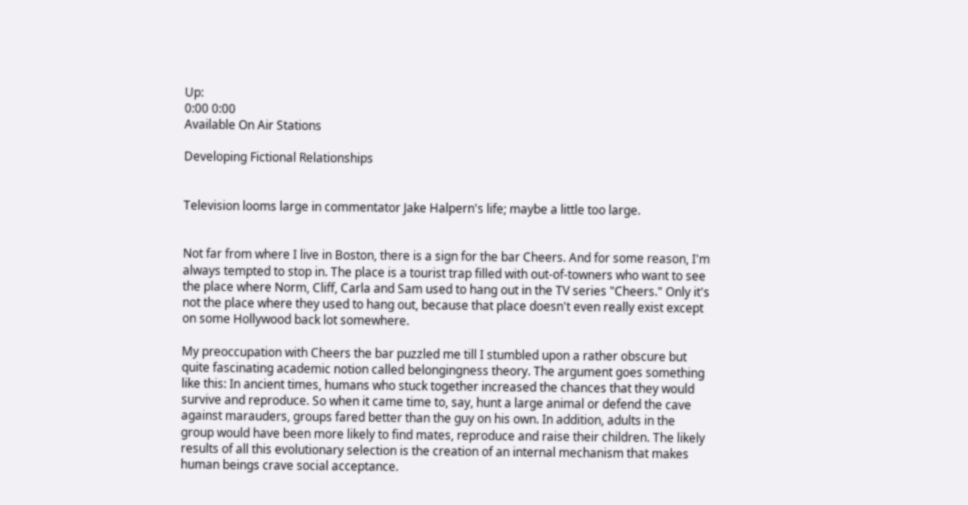Up:
0:00 0:00
Available On Air Stations

Developing Fictional Relationships


Television looms large in commentator Jake Halpern's life; maybe a little too large.


Not far from where I live in Boston, there is a sign for the bar Cheers. And for some reason, I'm always tempted to stop in. The place is a tourist trap filled with out-of-towners who want to see the place where Norm, Cliff, Carla and Sam used to hang out in the TV series "Cheers." Only it's not the place where they used to hang out, because that place doesn't even really exist except on some Hollywood back lot somewhere.

My preoccupation with Cheers the bar puzzled me till I stumbled upon a rather obscure but quite fascinating academic notion called belongingness theory. The argument goes something like this: In ancient times, humans who stuck together increased the chances that they would survive and reproduce. So when it came time to, say, hunt a large animal or defend the cave against marauders, groups fared better than the guy on his own. In addition, adults in the group would have been more likely to find mates, reproduce and raise their children. The likely results of all this evolutionary selection is the creation of an internal mechanism that makes human beings crave social acceptance.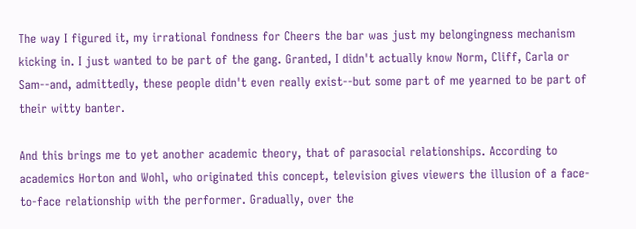The way I figured it, my irrational fondness for Cheers the bar was just my belongingness mechanism kicking in. I just wanted to be part of the gang. Granted, I didn't actually know Norm, Cliff, Carla or Sam--and, admittedly, these people didn't even really exist--but some part of me yearned to be part of their witty banter.

And this brings me to yet another academic theory, that of parasocial relationships. According to academics Horton and Wohl, who originated this concept, television gives viewers the illusion of a face-to-face relationship with the performer. Gradually, over the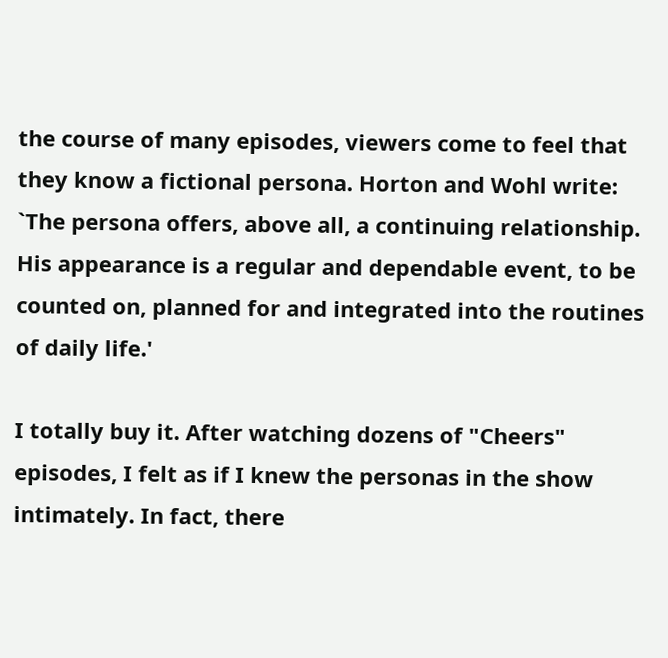the course of many episodes, viewers come to feel that they know a fictional persona. Horton and Wohl write: `The persona offers, above all, a continuing relationship. His appearance is a regular and dependable event, to be counted on, planned for and integrated into the routines of daily life.'

I totally buy it. After watching dozens of "Cheers" episodes, I felt as if I knew the personas in the show intimately. In fact, there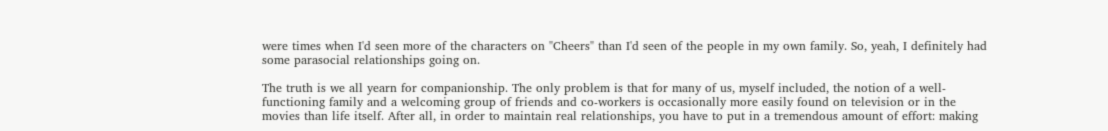were times when I'd seen more of the characters on "Cheers" than I'd seen of the people in my own family. So, yeah, I definitely had some parasocial relationships going on.

The truth is we all yearn for companionship. The only problem is that for many of us, myself included, the notion of a well-functioning family and a welcoming group of friends and co-workers is occasionally more easily found on television or in the movies than life itself. After all, in order to maintain real relationships, you have to put in a tremendous amount of effort: making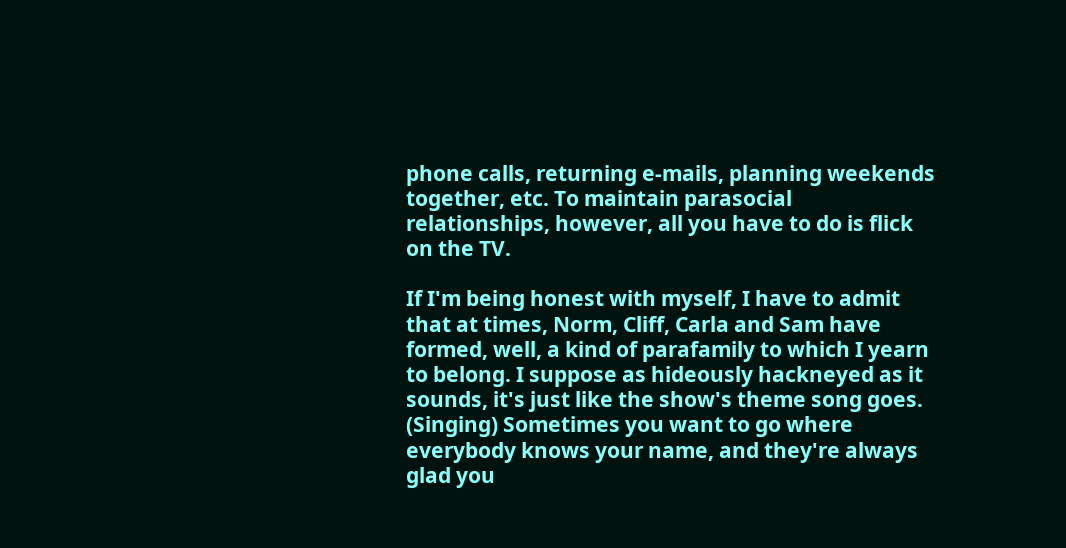phone calls, returning e-mails, planning weekends together, etc. To maintain parasocial relationships, however, all you have to do is flick on the TV.

If I'm being honest with myself, I have to admit that at times, Norm, Cliff, Carla and Sam have formed, well, a kind of parafamily to which I yearn to belong. I suppose as hideously hackneyed as it sounds, it's just like the show's theme song goes. (Singing) Sometimes you want to go where everybody knows your name, and they're always glad you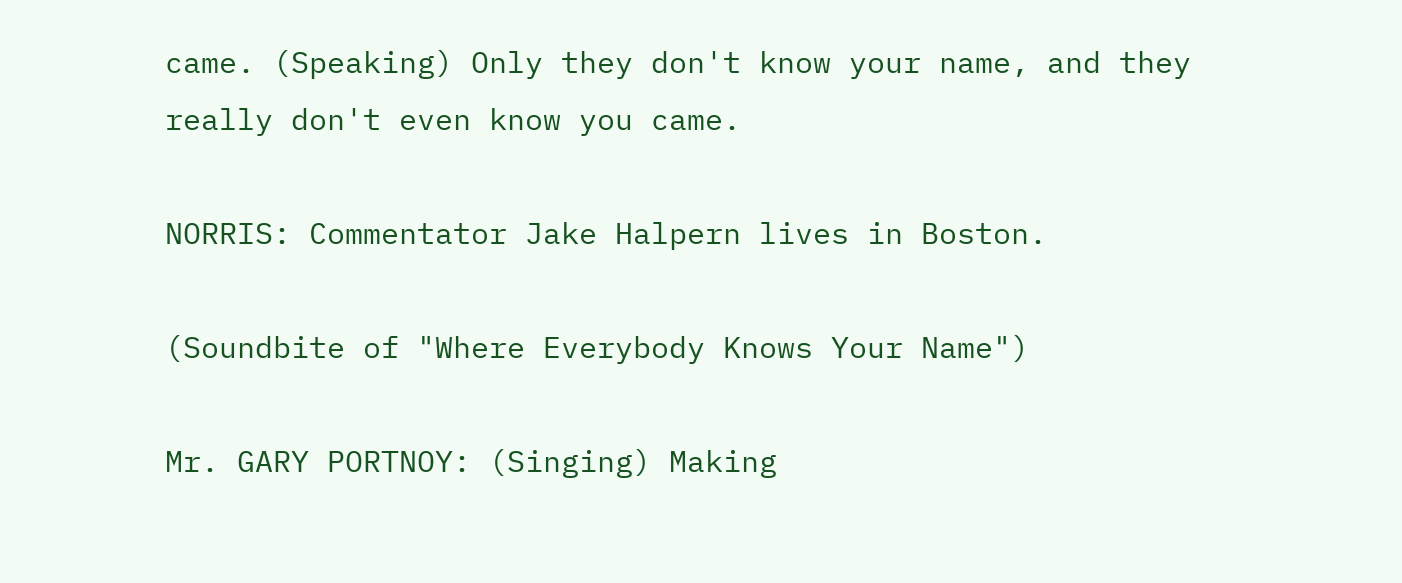came. (Speaking) Only they don't know your name, and they really don't even know you came.

NORRIS: Commentator Jake Halpern lives in Boston.

(Soundbite of "Where Everybody Knows Your Name")

Mr. GARY PORTNOY: (Singing) Making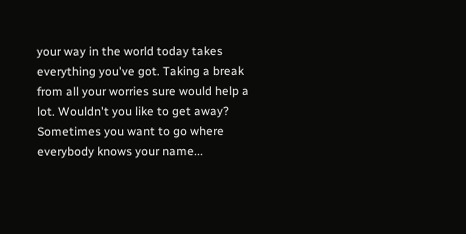your way in the world today takes everything you've got. Taking a break from all your worries sure would help a lot. Wouldn't you like to get away? Sometimes you want to go where everybody knows your name...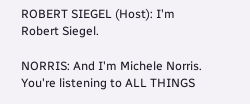ROBERT SIEGEL (Host): I'm Robert Siegel.

NORRIS: And I'm Michele Norris. You're listening to ALL THINGS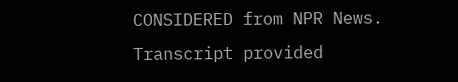CONSIDERED from NPR News. Transcript provided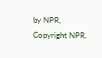by NPR, Copyright NPR.